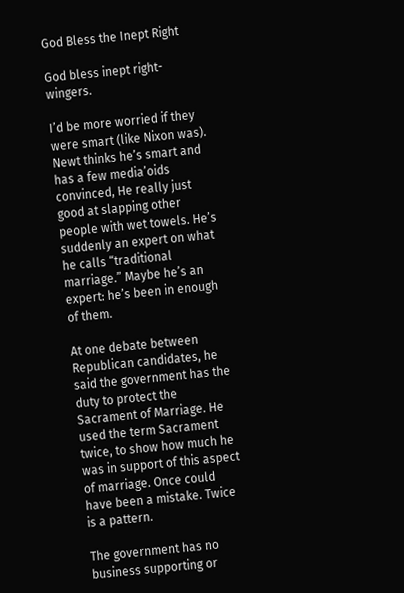God Bless the Inept Right

God bless inept right-wingers.

I’d be more worried if they were smart (like Nixon was). Newt thinks he’s smart and has a few media’oids convinced, He really just good at slapping other people with wet towels. He’s suddenly an expert on what he calls “traditional marriage.” Maybe he’s an expert: he’s been in enough of them.

At one debate between Republican candidates, he said the government has the duty to protect the Sacrament of Marriage. He used the term Sacrament twice, to show how much he was in support of this aspect of marriage. Once could have been a mistake. Twice is a pattern.

The government has no business supporting or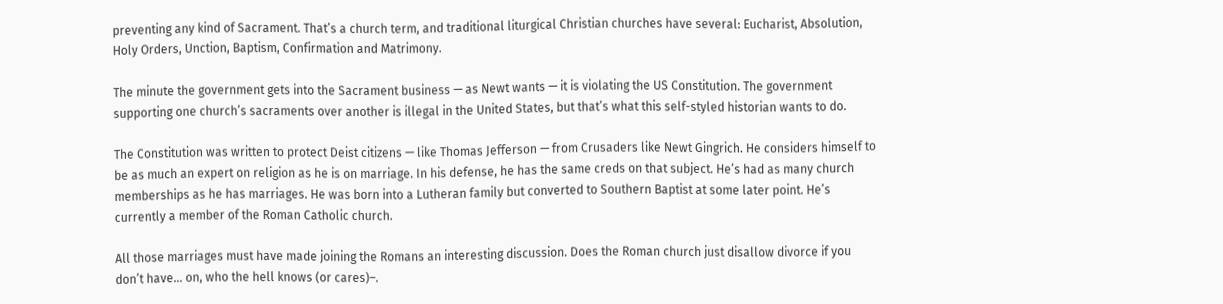preventing any kind of Sacrament. That’s a church term, and traditional liturgical Christian churches have several: Eucharist, Absolution, Holy Orders, Unction, Baptism, Confirmation and Matrimony.

The minute the government gets into the Sacrament business — as Newt wants — it is violating the US Constitution. The government supporting one church’s sacraments over another is illegal in the United States, but that’s what this self-styled historian wants to do.

The Constitution was written to protect Deist citizens — like Thomas Jefferson — from Crusaders like Newt Gingrich. He considers himself to be as much an expert on religion as he is on marriage. In his defense, he has the same creds on that subject. He’s had as many church memberships as he has marriages. He was born into a Lutheran family but converted to Southern Baptist at some later point. He’s currently a member of the Roman Catholic church.

All those marriages must have made joining the Romans an interesting discussion. Does the Roman church just disallow divorce if you don’t have… on, who the hell knows (or cares)–.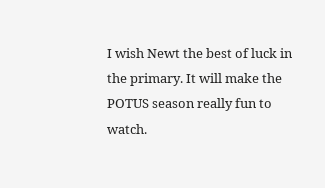I wish Newt the best of luck in the primary. It will make the POTUS season really fun to watch.